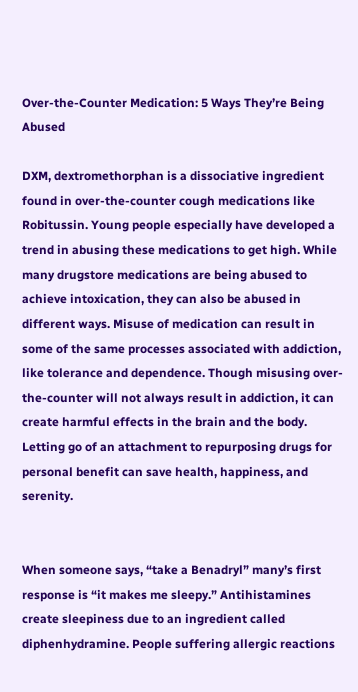Over-the-Counter Medication: 5 Ways They’re Being Abused

DXM, dextromethorphan is a dissociative ingredient found in over-the-counter cough medications like Robitussin. Young people especially have developed a trend in abusing these medications to get high. While many drugstore medications are being abused to achieve intoxication, they can also be abused in different ways. Misuse of medication can result in some of the same processes associated with addiction, like tolerance and dependence. Though misusing over-the-counter will not always result in addiction, it can create harmful effects in the brain and the body. Letting go of an attachment to repurposing drugs for personal benefit can save health, happiness, and serenity.


When someone says, “take a Benadryl” many’s first response is “it makes me sleepy.” Antihistamines create sleepiness due to an ingredient called diphenhydramine. People suffering allergic reactions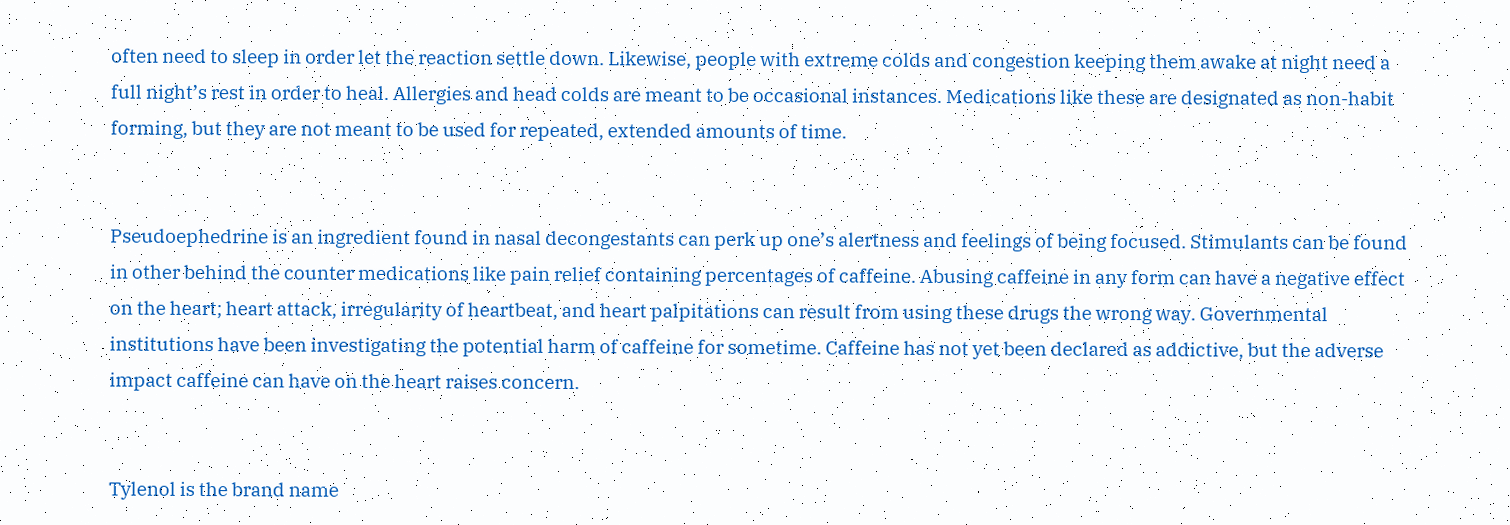often need to sleep in order let the reaction settle down. Likewise, people with extreme colds and congestion keeping them awake at night need a full night’s rest in order to heal. Allergies and head colds are meant to be occasional instances. Medications like these are designated as non-habit forming, but they are not meant to be used for repeated, extended amounts of time.


Pseudoephedrine is an ingredient found in nasal decongestants can perk up one’s alertness and feelings of being focused. Stimulants can be found in other behind the counter medications like pain relief containing percentages of caffeine. Abusing caffeine in any form can have a negative effect on the heart; heart attack, irregularity of heartbeat, and heart palpitations can result from using these drugs the wrong way. Governmental institutions have been investigating the potential harm of caffeine for sometime. Caffeine has not yet been declared as addictive, but the adverse impact caffeine can have on the heart raises concern.


Tylenol is the brand name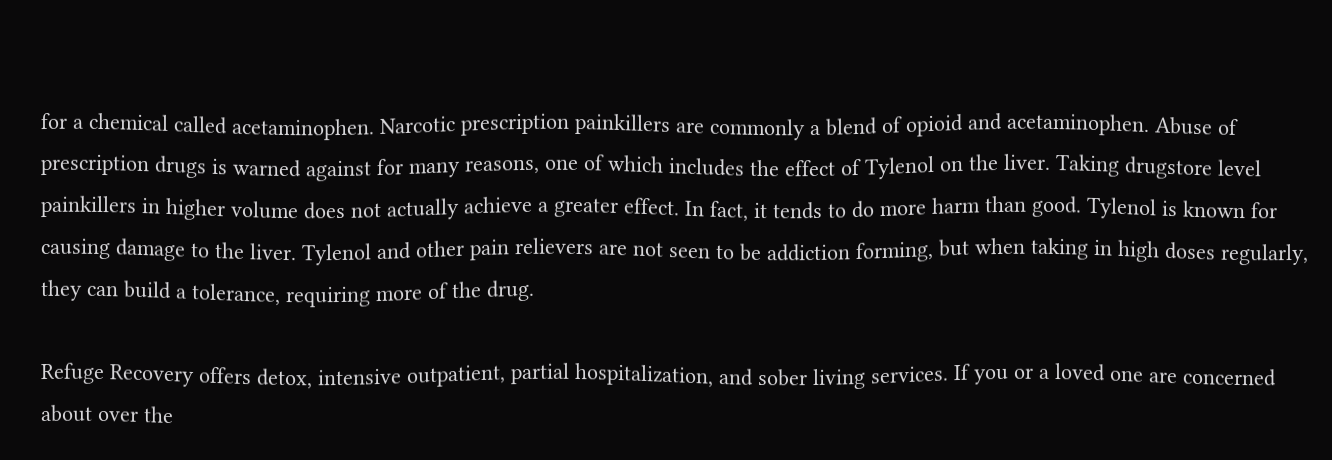for a chemical called acetaminophen. Narcotic prescription painkillers are commonly a blend of opioid and acetaminophen. Abuse of prescription drugs is warned against for many reasons, one of which includes the effect of Tylenol on the liver. Taking drugstore level painkillers in higher volume does not actually achieve a greater effect. In fact, it tends to do more harm than good. Tylenol is known for causing damage to the liver. Tylenol and other pain relievers are not seen to be addiction forming, but when taking in high doses regularly, they can build a tolerance, requiring more of the drug.

Refuge Recovery offers detox, intensive outpatient, partial hospitalization, and sober living services. If you or a loved one are concerned about over the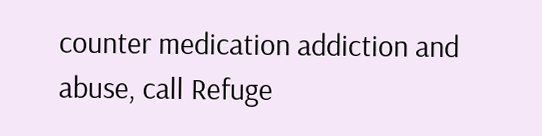counter medication addiction and abuse, call Refuge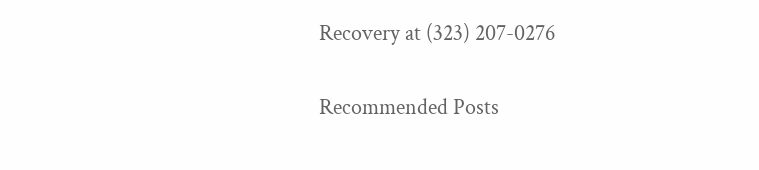Recovery at (323) 207-0276

Recommended Posts